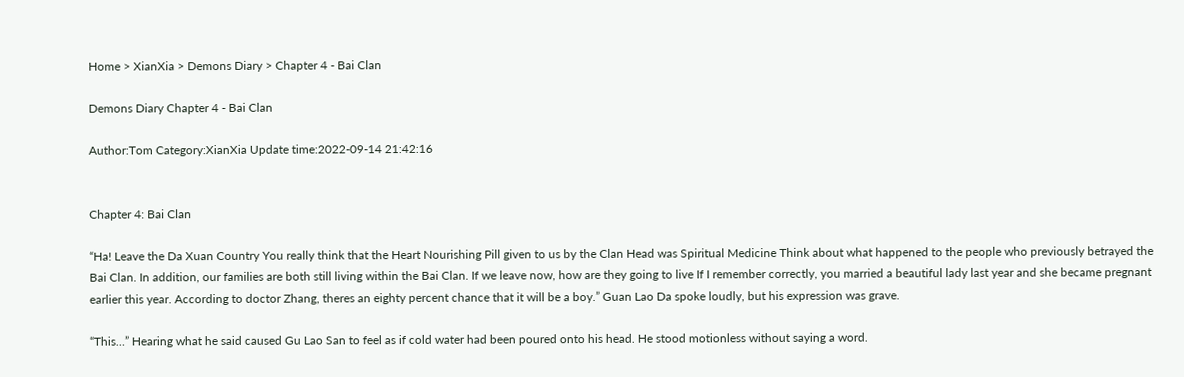Home > XianXia > Demons Diary > Chapter 4 - Bai Clan

Demons Diary Chapter 4 - Bai Clan

Author:Tom Category:XianXia Update time:2022-09-14 21:42:16


Chapter 4: Bai Clan

“Ha! Leave the Da Xuan Country You really think that the Heart Nourishing Pill given to us by the Clan Head was Spiritual Medicine Think about what happened to the people who previously betrayed the Bai Clan. In addition, our families are both still living within the Bai Clan. If we leave now, how are they going to live If I remember correctly, you married a beautiful lady last year and she became pregnant earlier this year. According to doctor Zhang, theres an eighty percent chance that it will be a boy.” Guan Lao Da spoke loudly, but his expression was grave.

“This…” Hearing what he said caused Gu Lao San to feel as if cold water had been poured onto his head. He stood motionless without saying a word.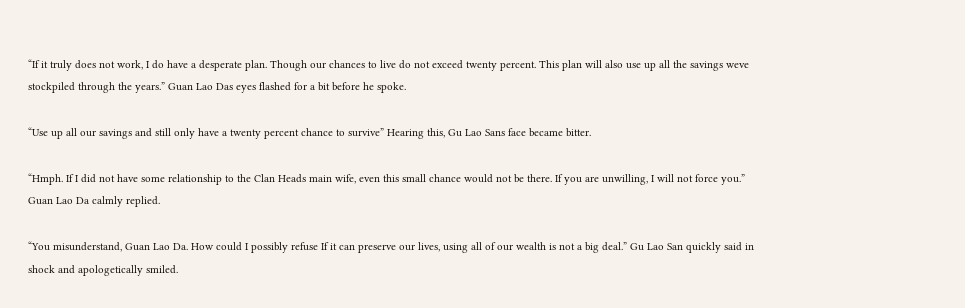“If it truly does not work, I do have a desperate plan. Though our chances to live do not exceed twenty percent. This plan will also use up all the savings weve stockpiled through the years.” Guan Lao Das eyes flashed for a bit before he spoke.

“Use up all our savings and still only have a twenty percent chance to survive” Hearing this, Gu Lao Sans face became bitter.

“Hmph. If I did not have some relationship to the Clan Heads main wife, even this small chance would not be there. If you are unwilling, I will not force you.” Guan Lao Da calmly replied.

“You misunderstand, Guan Lao Da. How could I possibly refuse If it can preserve our lives, using all of our wealth is not a big deal.” Gu Lao San quickly said in shock and apologetically smiled.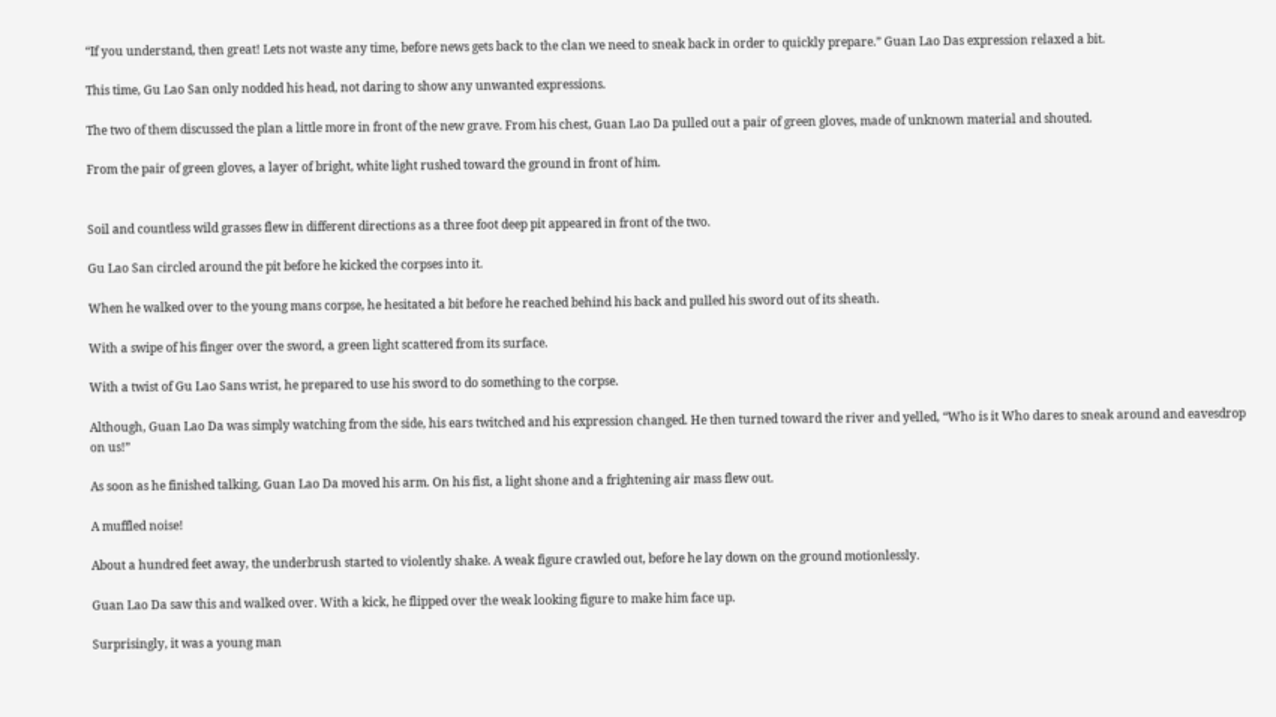“If you understand, then great! Lets not waste any time, before news gets back to the clan we need to sneak back in order to quickly prepare.” Guan Lao Das expression relaxed a bit.

This time, Gu Lao San only nodded his head, not daring to show any unwanted expressions.

The two of them discussed the plan a little more in front of the new grave. From his chest, Guan Lao Da pulled out a pair of green gloves, made of unknown material and shouted.

From the pair of green gloves, a layer of bright, white light rushed toward the ground in front of him.


Soil and countless wild grasses flew in different directions as a three foot deep pit appeared in front of the two.

Gu Lao San circled around the pit before he kicked the corpses into it.

When he walked over to the young mans corpse, he hesitated a bit before he reached behind his back and pulled his sword out of its sheath.

With a swipe of his finger over the sword, a green light scattered from its surface.

With a twist of Gu Lao Sans wrist, he prepared to use his sword to do something to the corpse.

Although, Guan Lao Da was simply watching from the side, his ears twitched and his expression changed. He then turned toward the river and yelled, “Who is it Who dares to sneak around and eavesdrop on us!”

As soon as he finished talking, Guan Lao Da moved his arm. On his fist, a light shone and a frightening air mass flew out.

A muffled noise!

About a hundred feet away, the underbrush started to violently shake. A weak figure crawled out, before he lay down on the ground motionlessly.

Guan Lao Da saw this and walked over. With a kick, he flipped over the weak looking figure to make him face up.

Surprisingly, it was a young man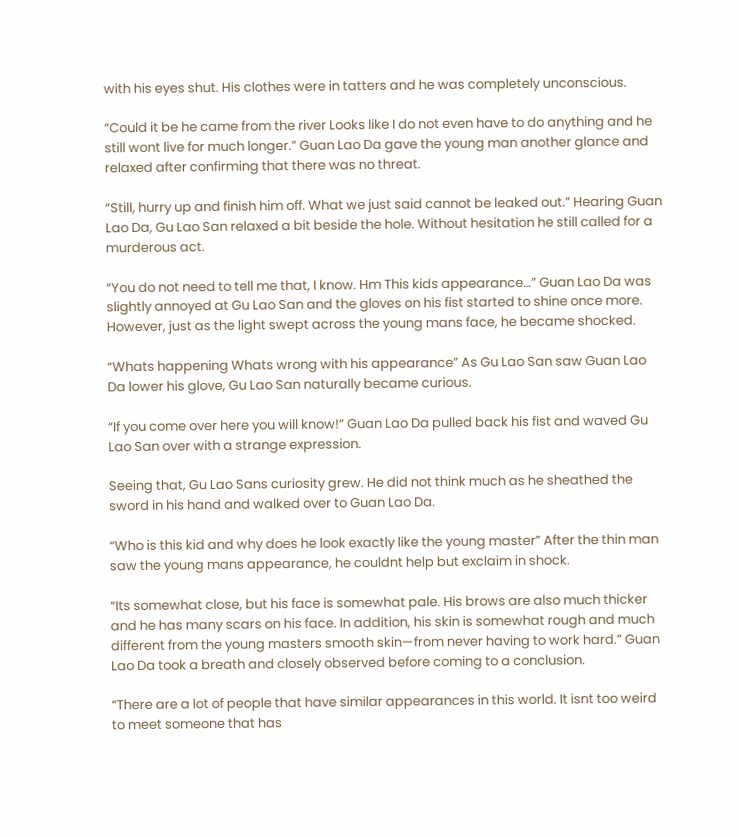with his eyes shut. His clothes were in tatters and he was completely unconscious.

“Could it be he came from the river Looks like I do not even have to do anything and he still wont live for much longer.” Guan Lao Da gave the young man another glance and relaxed after confirming that there was no threat.

“Still, hurry up and finish him off. What we just said cannot be leaked out.” Hearing Guan Lao Da, Gu Lao San relaxed a bit beside the hole. Without hesitation he still called for a murderous act.

“You do not need to tell me that, I know. Hm This kids appearance…” Guan Lao Da was slightly annoyed at Gu Lao San and the gloves on his fist started to shine once more. However, just as the light swept across the young mans face, he became shocked.

“Whats happening Whats wrong with his appearance” As Gu Lao San saw Guan Lao Da lower his glove, Gu Lao San naturally became curious.

“If you come over here you will know!” Guan Lao Da pulled back his fist and waved Gu Lao San over with a strange expression.

Seeing that, Gu Lao Sans curiosity grew. He did not think much as he sheathed the sword in his hand and walked over to Guan Lao Da.

“Who is this kid and why does he look exactly like the young master” After the thin man saw the young mans appearance, he couldnt help but exclaim in shock.

“Its somewhat close, but his face is somewhat pale. His brows are also much thicker and he has many scars on his face. In addition, his skin is somewhat rough and much different from the young masters smooth skin—from never having to work hard.” Guan Lao Da took a breath and closely observed before coming to a conclusion.

“There are a lot of people that have similar appearances in this world. It isnt too weird to meet someone that has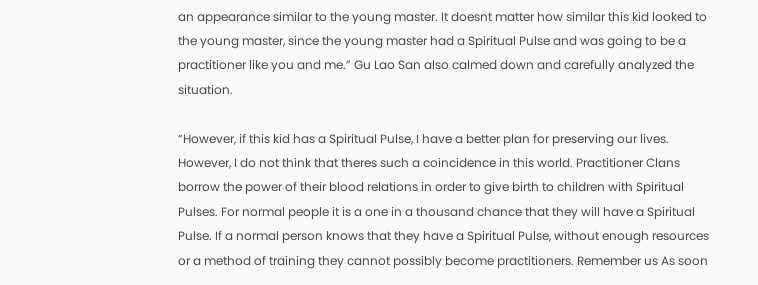an appearance similar to the young master. It doesnt matter how similar this kid looked to the young master, since the young master had a Spiritual Pulse and was going to be a practitioner like you and me.” Gu Lao San also calmed down and carefully analyzed the situation.

“However, if this kid has a Spiritual Pulse, I have a better plan for preserving our lives. However, I do not think that theres such a coincidence in this world. Practitioner Clans borrow the power of their blood relations in order to give birth to children with Spiritual Pulses. For normal people it is a one in a thousand chance that they will have a Spiritual Pulse. If a normal person knows that they have a Spiritual Pulse, without enough resources or a method of training they cannot possibly become practitioners. Remember us As soon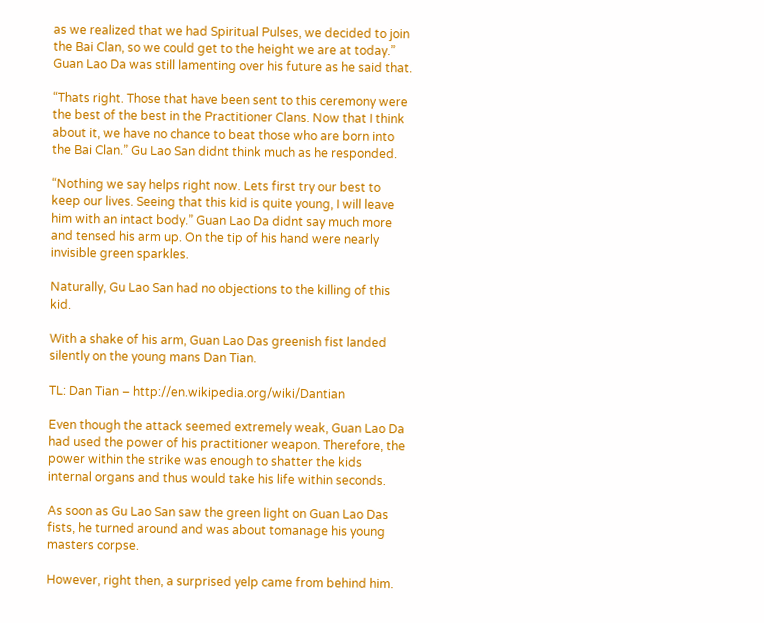as we realized that we had Spiritual Pulses, we decided to join the Bai Clan, so we could get to the height we are at today.” Guan Lao Da was still lamenting over his future as he said that.

“Thats right. Those that have been sent to this ceremony were the best of the best in the Practitioner Clans. Now that I think about it, we have no chance to beat those who are born into the Bai Clan.” Gu Lao San didnt think much as he responded.

“Nothing we say helps right now. Lets first try our best to keep our lives. Seeing that this kid is quite young, I will leave him with an intact body.” Guan Lao Da didnt say much more and tensed his arm up. On the tip of his hand were nearly invisible green sparkles.

Naturally, Gu Lao San had no objections to the killing of this kid.

With a shake of his arm, Guan Lao Das greenish fist landed silently on the young mans Dan Tian.

TL: Dan Tian – http://en.wikipedia.org/wiki/Dantian

Even though the attack seemed extremely weak, Guan Lao Da had used the power of his practitioner weapon. Therefore, the power within the strike was enough to shatter the kids internal organs and thus would take his life within seconds.

As soon as Gu Lao San saw the green light on Guan Lao Das fists, he turned around and was about tomanage his young masters corpse.

However, right then, a surprised yelp came from behind him.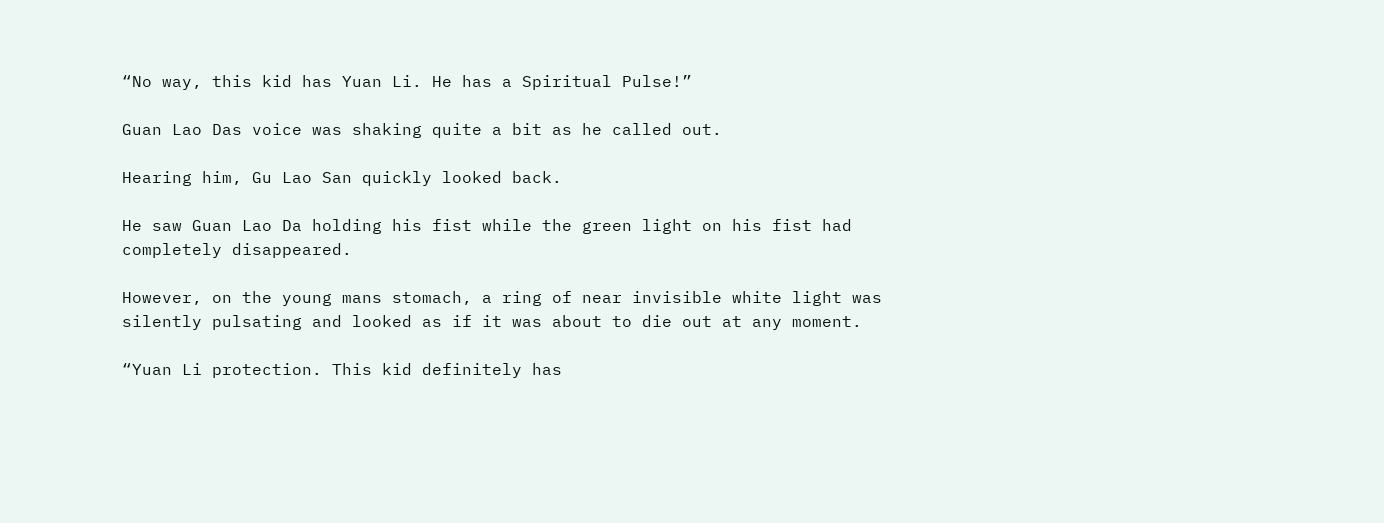“No way, this kid has Yuan Li. He has a Spiritual Pulse!”

Guan Lao Das voice was shaking quite a bit as he called out.

Hearing him, Gu Lao San quickly looked back.

He saw Guan Lao Da holding his fist while the green light on his fist had completely disappeared.

However, on the young mans stomach, a ring of near invisible white light was silently pulsating and looked as if it was about to die out at any moment.

“Yuan Li protection. This kid definitely has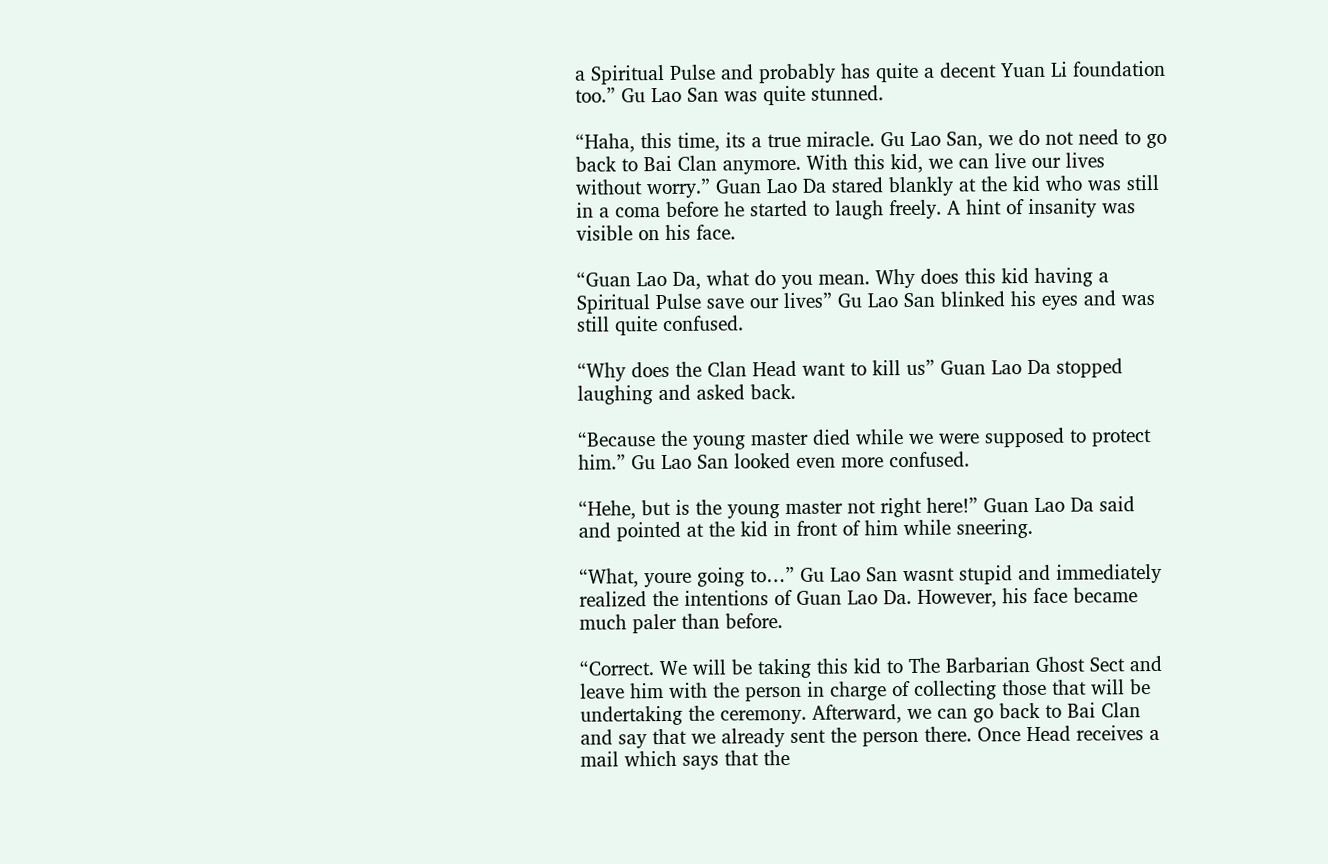a Spiritual Pulse and probably has quite a decent Yuan Li foundation too.” Gu Lao San was quite stunned.

“Haha, this time, its a true miracle. Gu Lao San, we do not need to go back to Bai Clan anymore. With this kid, we can live our lives without worry.” Guan Lao Da stared blankly at the kid who was still in a coma before he started to laugh freely. A hint of insanity was visible on his face.

“Guan Lao Da, what do you mean. Why does this kid having a Spiritual Pulse save our lives” Gu Lao San blinked his eyes and was still quite confused.

“Why does the Clan Head want to kill us” Guan Lao Da stopped laughing and asked back.

“Because the young master died while we were supposed to protect him.” Gu Lao San looked even more confused.

“Hehe, but is the young master not right here!” Guan Lao Da said and pointed at the kid in front of him while sneering.

“What, youre going to…” Gu Lao San wasnt stupid and immediately realized the intentions of Guan Lao Da. However, his face became much paler than before.

“Correct. We will be taking this kid to The Barbarian Ghost Sect and leave him with the person in charge of collecting those that will be undertaking the ceremony. Afterward, we can go back to Bai Clan and say that we already sent the person there. Once Head receives a mail which says that the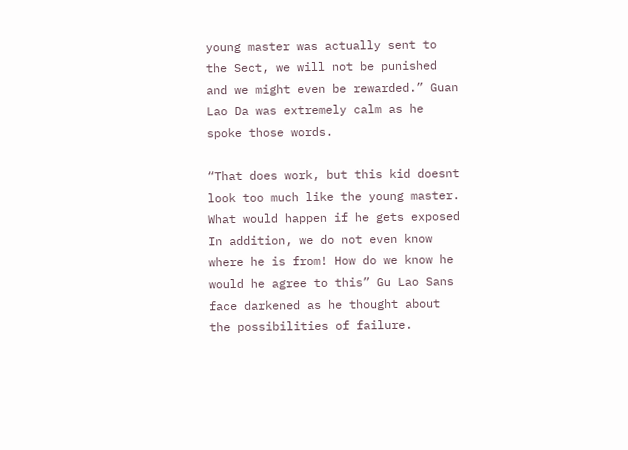young master was actually sent to the Sect, we will not be punished and we might even be rewarded.” Guan Lao Da was extremely calm as he spoke those words.

“That does work, but this kid doesnt look too much like the young master. What would happen if he gets exposed In addition, we do not even know where he is from! How do we know he would he agree to this” Gu Lao Sans face darkened as he thought about the possibilities of failure.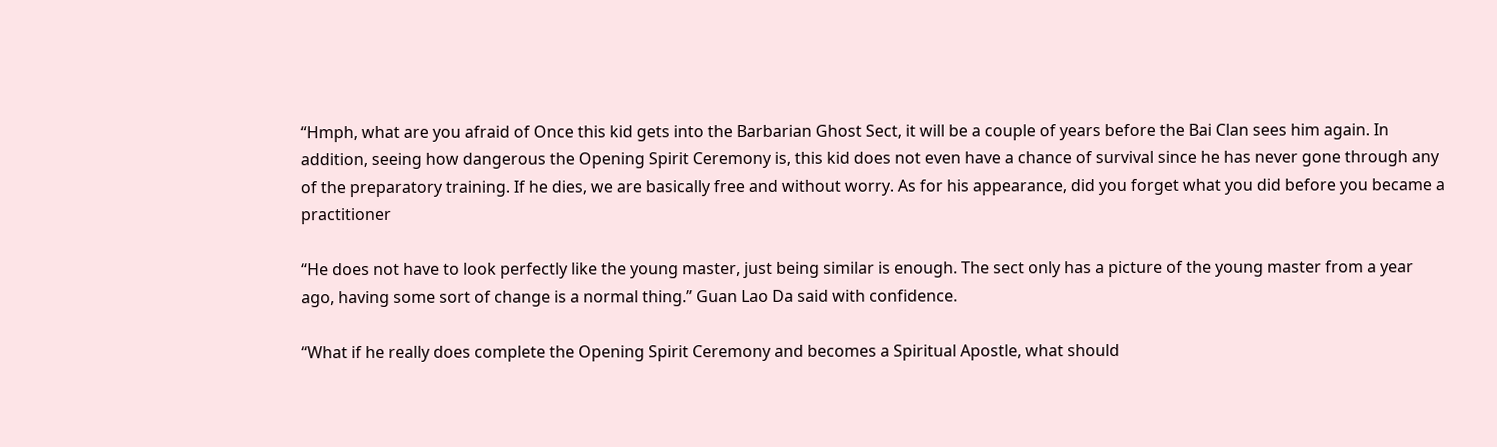“Hmph, what are you afraid of Once this kid gets into the Barbarian Ghost Sect, it will be a couple of years before the Bai Clan sees him again. In addition, seeing how dangerous the Opening Spirit Ceremony is, this kid does not even have a chance of survival since he has never gone through any of the preparatory training. If he dies, we are basically free and without worry. As for his appearance, did you forget what you did before you became a practitioner

“He does not have to look perfectly like the young master, just being similar is enough. The sect only has a picture of the young master from a year ago, having some sort of change is a normal thing.” Guan Lao Da said with confidence.

“What if he really does complete the Opening Spirit Ceremony and becomes a Spiritual Apostle, what should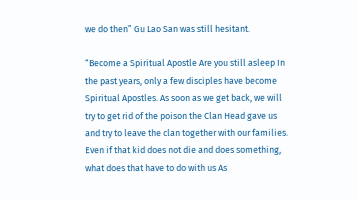we do then” Gu Lao San was still hesitant.

“Become a Spiritual Apostle Are you still asleep In the past years, only a few disciples have become Spiritual Apostles. As soon as we get back, we will try to get rid of the poison the Clan Head gave us and try to leave the clan together with our families. Even if that kid does not die and does something, what does that have to do with us As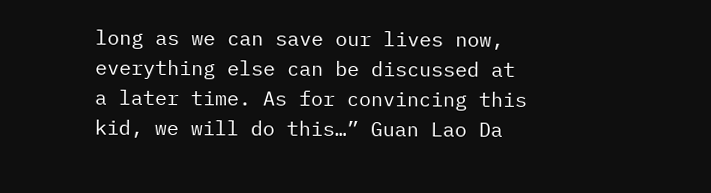long as we can save our lives now, everything else can be discussed at a later time. As for convincing this kid, we will do this…” Guan Lao Da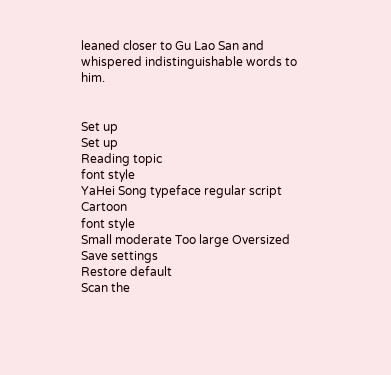leaned closer to Gu Lao San and whispered indistinguishable words to him.


Set up
Set up
Reading topic
font style
YaHei Song typeface regular script Cartoon
font style
Small moderate Too large Oversized
Save settings
Restore default
Scan the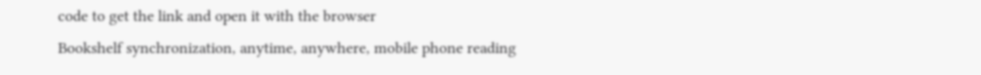code to get the link and open it with the browser
Bookshelf synchronization, anytime, anywhere, mobile phone reading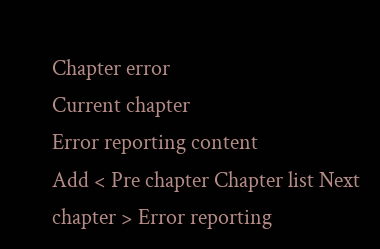Chapter error
Current chapter
Error reporting content
Add < Pre chapter Chapter list Next chapter > Error reporting